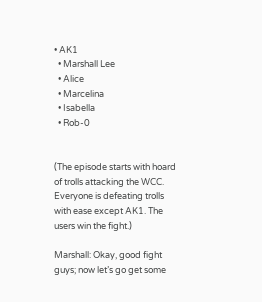• AK1
  • Marshall Lee
  • Alice
  • Marcelina
  • Isabella
  • Rob-0


(The episode starts with hoard of trolls attacking the WCC. Everyone is defeating trolls with ease except AK1. The users win the fight.)

Marshall: Okay, good fight guys; now let’s go get some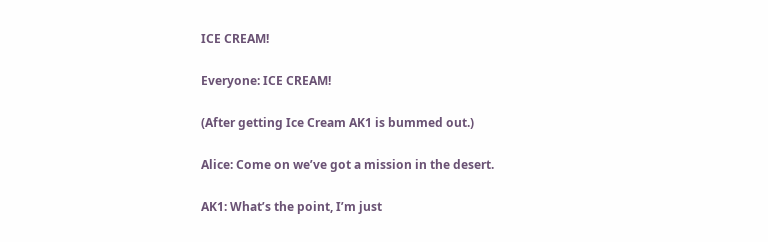ICE CREAM!

Everyone: ICE CREAM!

(After getting Ice Cream AK1 is bummed out.)

Alice: Come on we’ve got a mission in the desert.

AK1: What’s the point, I’m just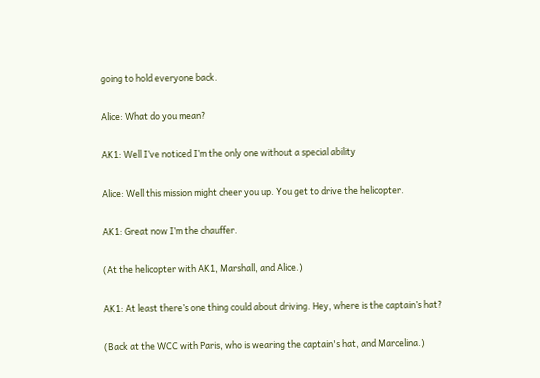going to hold everyone back.

Alice: What do you mean?

AK1: Well I’ve noticed I’m the only one without a special ability

Alice: Well this mission might cheer you up. You get to drive the helicopter.

AK1: Great now I’m the chauffer.

(At the helicopter with AK1, Marshall, and Alice.)

AK1: At least there’s one thing could about driving. Hey, where is the captain’s hat?

(Back at the WCC with Paris, who is wearing the captain's hat, and Marcelina.)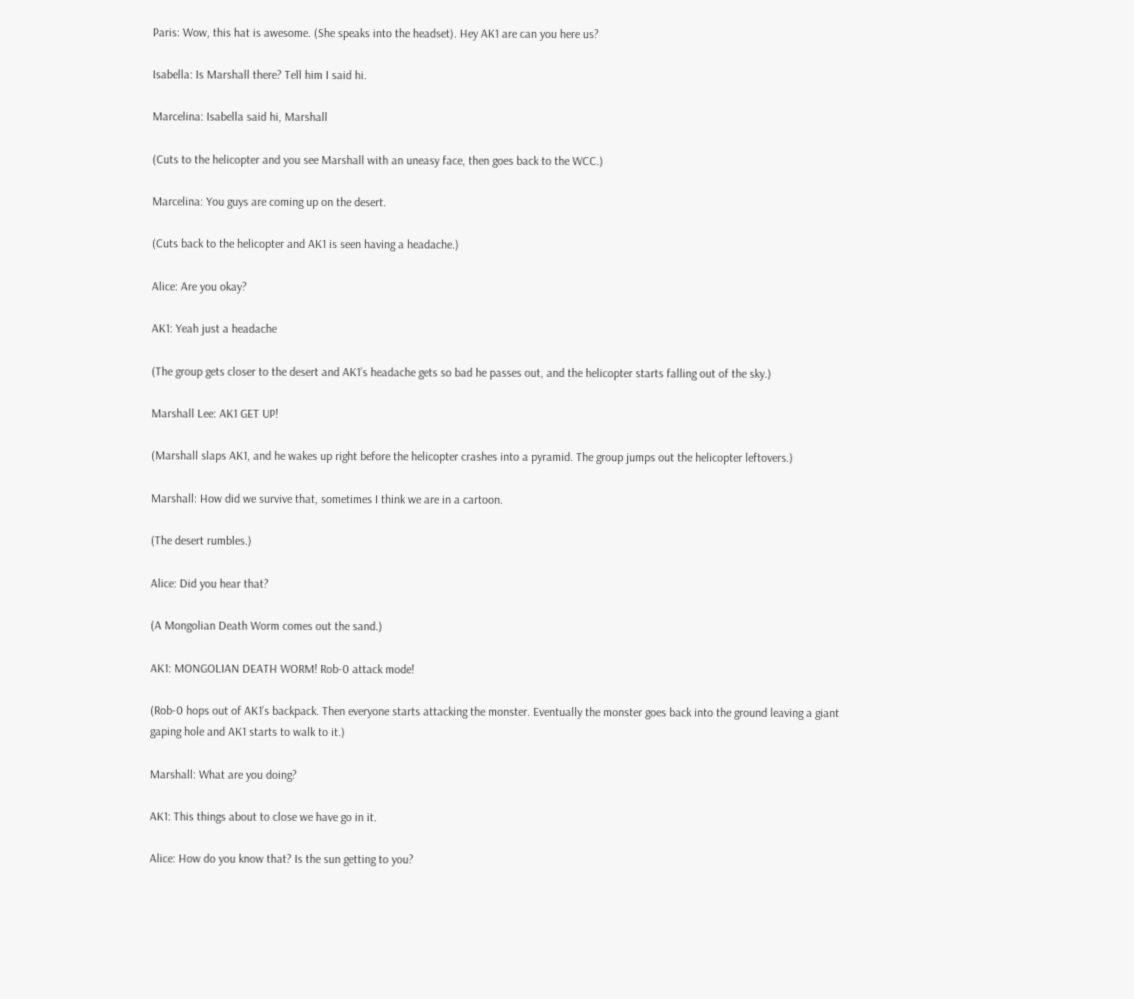Paris: Wow, this hat is awesome. (She speaks into the headset). Hey AK1 are can you here us?

Isabella: Is Marshall there? Tell him I said hi.

Marcelina: Isabella said hi, Marshall

(Cuts to the helicopter and you see Marshall with an uneasy face, then goes back to the WCC.)

Marcelina: You guys are coming up on the desert.

(Cuts back to the helicopter and AK1 is seen having a headache.)

Alice: Are you okay?

AK1: Yeah just a headache

(The group gets closer to the desert and AK1’s headache gets so bad he passes out, and the helicopter starts falling out of the sky.)

Marshall Lee: AK1 GET UP!

(Marshall slaps AK1, and he wakes up right before the helicopter crashes into a pyramid. The group jumps out the helicopter leftovers.)

Marshall: How did we survive that, sometimes I think we are in a cartoon.

(The desert rumbles.)

Alice: Did you hear that?

(A Mongolian Death Worm comes out the sand.)

AK1: MONGOLIAN DEATH WORM! Rob-0 attack mode!

(Rob-0 hops out of AK1’s backpack. Then everyone starts attacking the monster. Eventually the monster goes back into the ground leaving a giant gaping hole and AK1 starts to walk to it.)

Marshall: What are you doing?

AK1: This things about to close we have go in it.

Alice: How do you know that? Is the sun getting to you?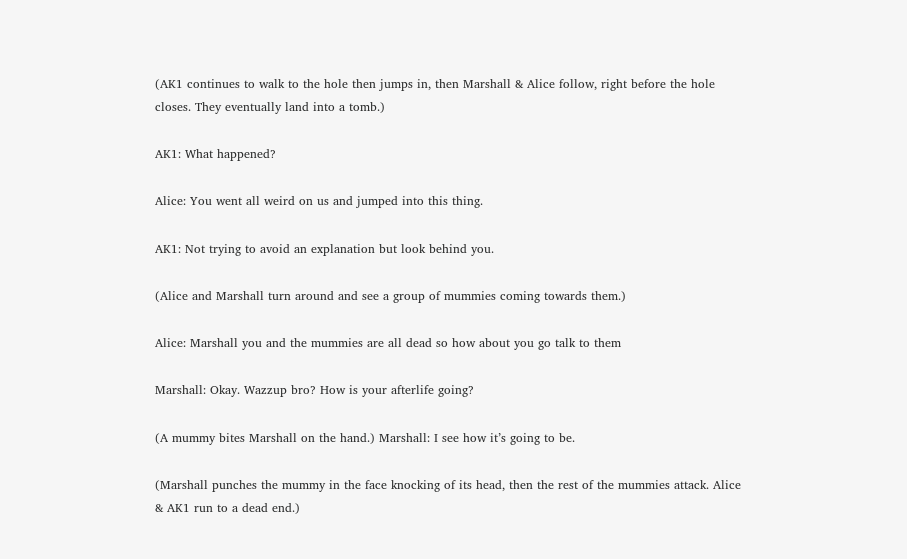(AK1 continues to walk to the hole then jumps in, then Marshall & Alice follow, right before the hole closes. They eventually land into a tomb.)

AK1: What happened?

Alice: You went all weird on us and jumped into this thing.

AK1: Not trying to avoid an explanation but look behind you.

(Alice and Marshall turn around and see a group of mummies coming towards them.)

Alice: Marshall you and the mummies are all dead so how about you go talk to them

Marshall: Okay. Wazzup bro? How is your afterlife going?

(A mummy bites Marshall on the hand.) Marshall: I see how it’s going to be.

(Marshall punches the mummy in the face knocking of its head, then the rest of the mummies attack. Alice & AK1 run to a dead end.)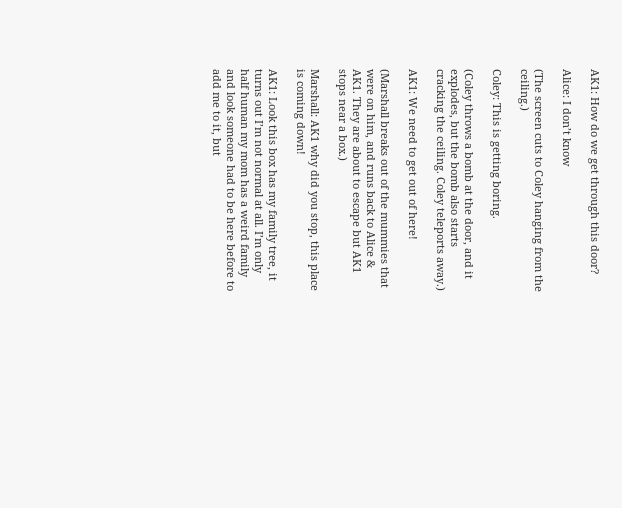AK1: How do we get through this door?

Alice: I don’t know

(The screen cuts to Coley hanging from the ceiling.)

Coley: This is getting boring.

(Coley throws a bomb at the door, and it explodes, but the bomb also starts cracking the ceiling. Coley teleports away.)

AK1: We need to get out of here!

(Marshall breaks out of the mummies that were on him, and runs back to Alice & AK1. They are about to escape but AK1 stops near a box.)

Marshall: AK1 why did you stop, this place is coming down!

AK1: Look this box has my family tree, it turns out I’m not normal at all. I’m only half human my mom has a weird family and look someone had to be here before to add me to it, but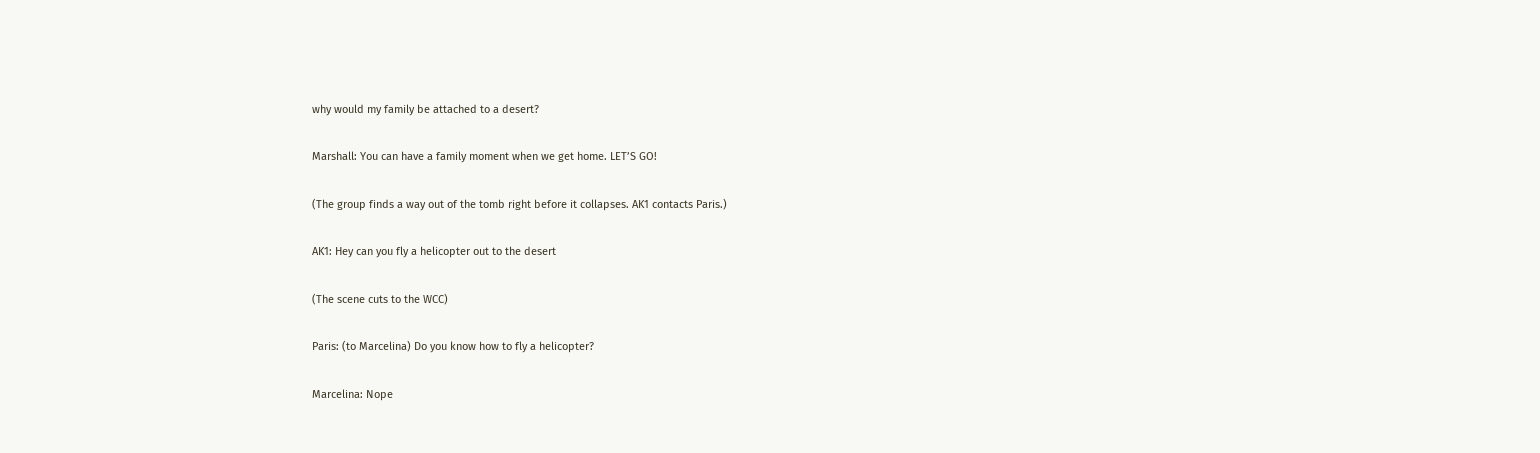why would my family be attached to a desert?

Marshall: You can have a family moment when we get home. LET’S GO!

(The group finds a way out of the tomb right before it collapses. AK1 contacts Paris.)

AK1: Hey can you fly a helicopter out to the desert

(The scene cuts to the WCC)

Paris: (to Marcelina) Do you know how to fly a helicopter?

Marcelina: Nope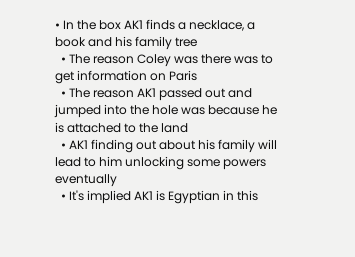• In the box AK1 finds a necklace, a book and his family tree
  • The reason Coley was there was to get information on Paris
  • The reason AK1 passed out and jumped into the hole was because he is attached to the land
  • AK1 finding out about his family will lead to him unlocking some powers eventually
  • It's implied AK1 is Egyptian in this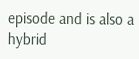episode and is also a hybrid